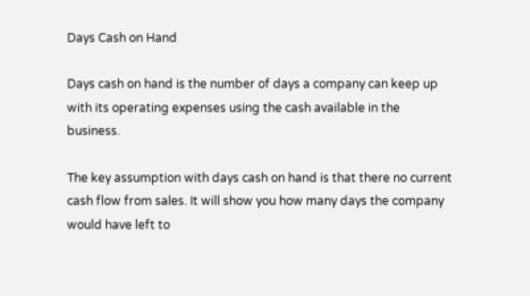Days Cash on Hand

Days cash on hand is the number of days a company can keep up with its operating expenses using the cash available in the business.

The key assumption with days cash on hand is that there no current cash flow from sales. It will show you how many days the company would have left to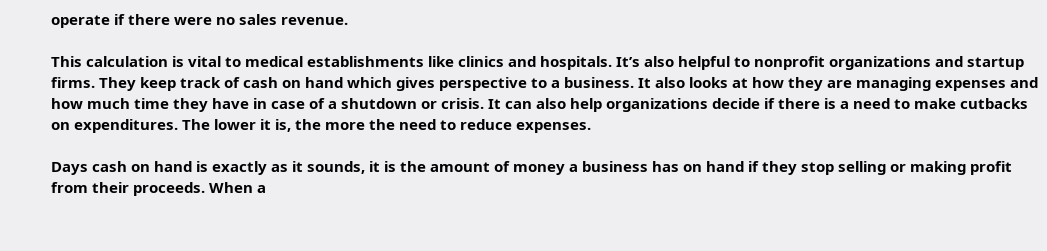operate if there were no sales revenue.

This calculation is vital to medical establishments like clinics and hospitals. It’s also helpful to nonprofit organizations and startup firms. They keep track of cash on hand which gives perspective to a business. It also looks at how they are managing expenses and how much time they have in case of a shutdown or crisis. It can also help organizations decide if there is a need to make cutbacks on expenditures. The lower it is, the more the need to reduce expenses.

Days cash on hand is exactly as it sounds, it is the amount of money a business has on hand if they stop selling or making profit from their proceeds. When a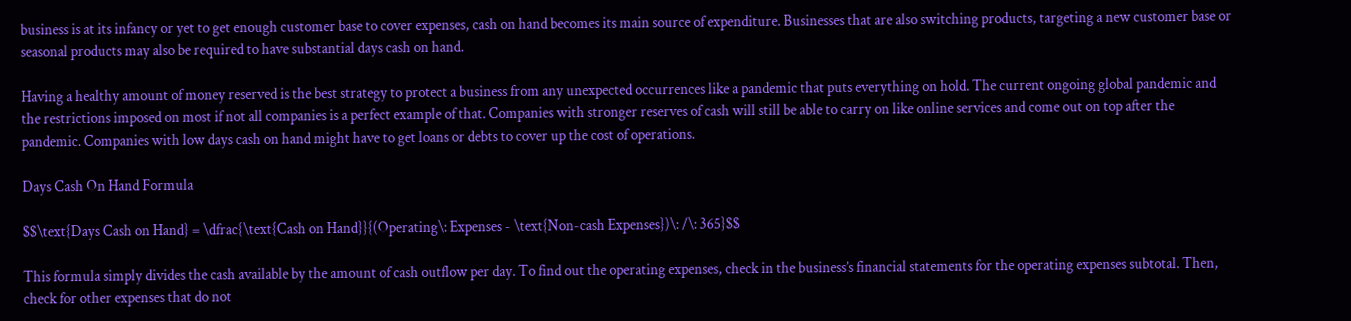business is at its infancy or yet to get enough customer base to cover expenses, cash on hand becomes its main source of expenditure. Businesses that are also switching products, targeting a new customer base or seasonal products may also be required to have substantial days cash on hand.

Having a healthy amount of money reserved is the best strategy to protect a business from any unexpected occurrences like a pandemic that puts everything on hold. The current ongoing global pandemic and the restrictions imposed on most if not all companies is a perfect example of that. Companies with stronger reserves of cash will still be able to carry on like online services and come out on top after the pandemic. Companies with low days cash on hand might have to get loans or debts to cover up the cost of operations.

Days Cash On Hand Formula

$$\text{Days Cash on Hand} = \dfrac{\text{Cash on Hand}}{(Operating\: Expenses - \text{Non-cash Expenses})\: /\: 365}$$

This formula simply divides the cash available by the amount of cash outflow per day. To find out the operating expenses, check in the business’s financial statements for the operating expenses subtotal. Then, check for other expenses that do not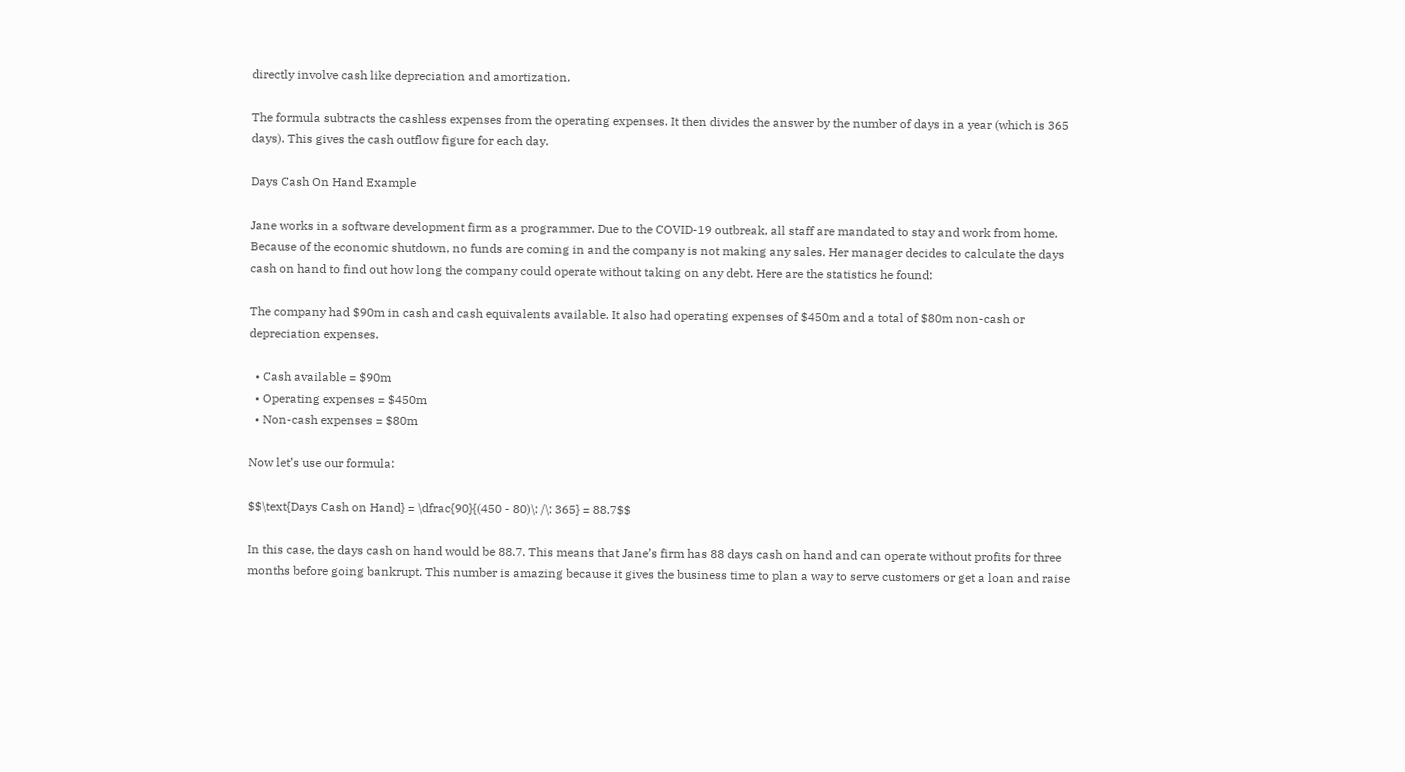directly involve cash like depreciation and amortization.

The formula subtracts the cashless expenses from the operating expenses. It then divides the answer by the number of days in a year (which is 365 days). This gives the cash outflow figure for each day.

Days Cash On Hand Example

Jane works in a software development firm as a programmer. Due to the COVID-19 outbreak, all staff are mandated to stay and work from home. Because of the economic shutdown, no funds are coming in and the company is not making any sales. Her manager decides to calculate the days cash on hand to find out how long the company could operate without taking on any debt. Here are the statistics he found:

The company had $90m in cash and cash equivalents available. It also had operating expenses of $450m and a total of $80m non-cash or depreciation expenses.

  • Cash available = $90m
  • Operating expenses = $450m
  • Non-cash expenses = $80m

Now let’s use our formula:

$$\text{Days Cash on Hand} = \dfrac{90}{(450 - 80)\: /\: 365} = 88.7$$

In this case, the days cash on hand would be 88.7. This means that Jane’s firm has 88 days cash on hand and can operate without profits for three months before going bankrupt. This number is amazing because it gives the business time to plan a way to serve customers or get a loan and raise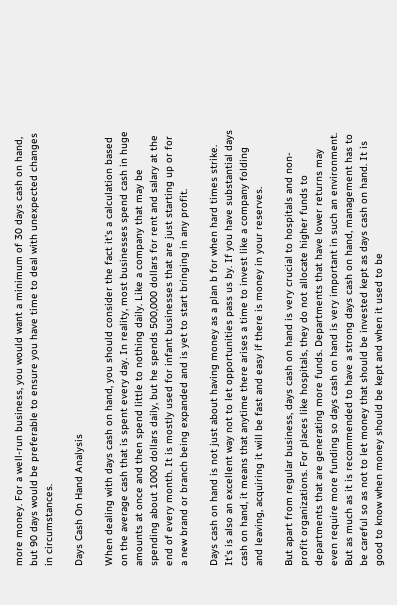more money. For a well-run business, you would want a minimum of 30 days cash on hand, but 90 days would be preferable to ensure you have time to deal with unexpected changes in circumstances.

Days Cash On Hand Analysis

When dealing with days cash on hand, you should consider the fact it’s a calculation based on the average cash that is spent every day. In reality, most businesses spend cash in huge amounts at once and then spend little to nothing daily. Like a company that may be spending about 1000 dollars daily, but he spends 500,000 dollars for rent and salary at the end of every month. It is mostly used for infant businesses that are just starting up or for a new brand or branch being expanded and is yet to start bringing in any profit.

Days cash on hand is not just about having money as a plan b for when hard times strike. It’s is also an excellent way not to let opportunities pass us by. If you have substantial days cash on hand, it means that anytime there arises a time to invest like a company folding and leaving, acquiring it will be fast and easy if there is money in your reserves.

But apart from regular business, days cash on hand is very crucial to hospitals and non-profit organizations. For places like hospitals, they do not allocate higher funds to departments that are generating more funds. Departments that have lower returns may even require more funding so days cash on hand is very important in such an environment. But as much as it is recommended to have a strong days cash on hand, management has to be careful so as not to let money that should be invested kept as days cash on hand. It is good to know when money should be kept and when it used to be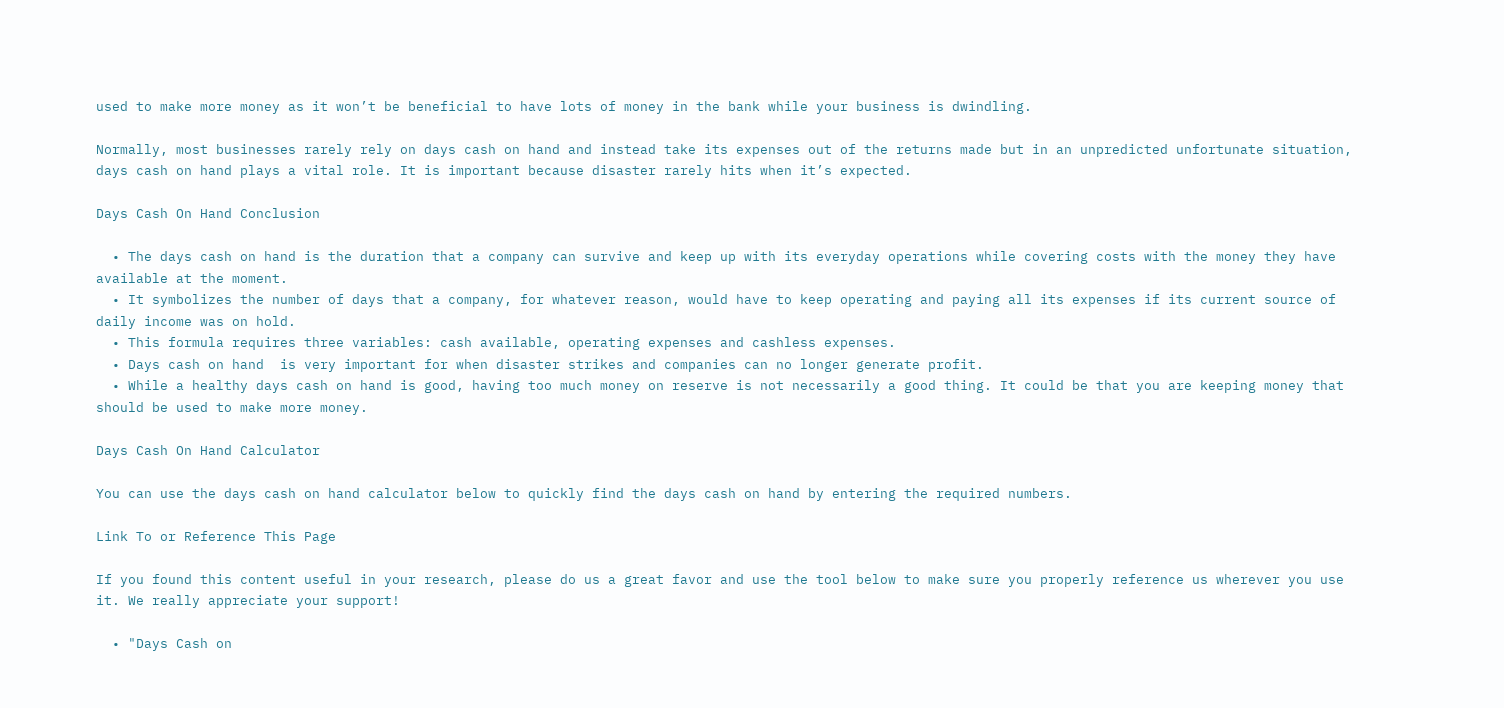used to make more money as it won’t be beneficial to have lots of money in the bank while your business is dwindling.

Normally, most businesses rarely rely on days cash on hand and instead take its expenses out of the returns made but in an unpredicted unfortunate situation, days cash on hand plays a vital role. It is important because disaster rarely hits when it’s expected.

Days Cash On Hand Conclusion

  • The days cash on hand is the duration that a company can survive and keep up with its everyday operations while covering costs with the money they have available at the moment.
  • It symbolizes the number of days that a company, for whatever reason, would have to keep operating and paying all its expenses if its current source of daily income was on hold.
  • This formula requires three variables: cash available, operating expenses and cashless expenses.
  • Days cash on hand  is very important for when disaster strikes and companies can no longer generate profit.
  • While a healthy days cash on hand is good, having too much money on reserve is not necessarily a good thing. It could be that you are keeping money that should be used to make more money.

Days Cash On Hand Calculator

You can use the days cash on hand calculator below to quickly find the days cash on hand by entering the required numbers.

Link To or Reference This Page

If you found this content useful in your research, please do us a great favor and use the tool below to make sure you properly reference us wherever you use it. We really appreciate your support!

  • "Days Cash on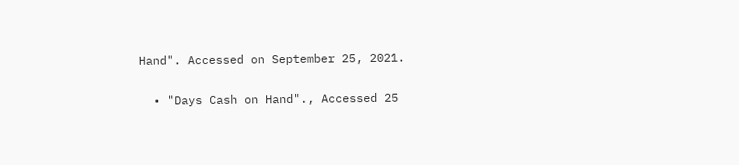Hand". Accessed on September 25, 2021.

  • "Days Cash on Hand"., Accessed 25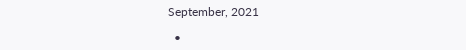September, 2021

  •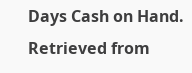Days Cash on Hand. Retrieved from